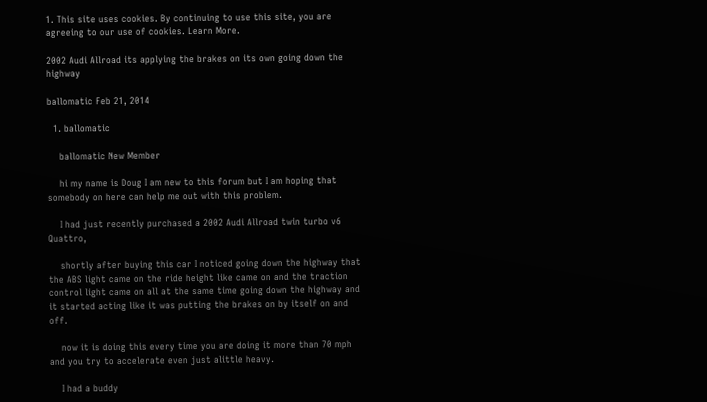1. This site uses cookies. By continuing to use this site, you are agreeing to our use of cookies. Learn More.

2002 Audi Allroad its applying the brakes on its own going down the highway

ballomatic Feb 21, 2014

  1. ballomatic

    ballomatic New Member

    hi my name is Doug I am new to this forum but I am hoping that somebody on here can help me out with this problem.

    I had just recently purchased a 2002 Audi Allroad twin turbo v6 Quattro,

    shortly after buying this car I noticed going down the highway that the ABS light came on the ride height like came on and the traction control light came on all at the same time going down the highway and it started acting like it was putting the brakes on by itself on and off.

    now it is doing this every time you are doing it more than 70 mph and you try to accelerate even just alittle heavy.

    I had a buddy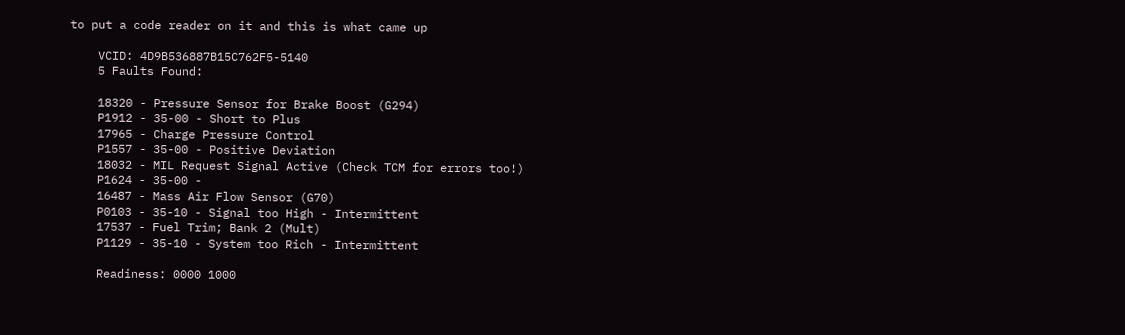to put a code reader on it and this is what came up

    VCID: 4D9B536887B15C762F5-5140
    5 Faults Found:

    18320 - Pressure Sensor for Brake Boost (G294)
    P1912 - 35-00 - Short to Plus
    17965 - Charge Pressure Control
    P1557 - 35-00 - Positive Deviation
    18032 - MIL Request Signal Active (Check TCM for errors too!)
    P1624 - 35-00 -
    16487 - Mass Air Flow Sensor (G70)
    P0103 - 35-10 - Signal too High - Intermittent
    17537 - Fuel Trim; Bank 2 (Mult)
    P1129 - 35-10 - System too Rich - Intermittent

    Readiness: 0000 1000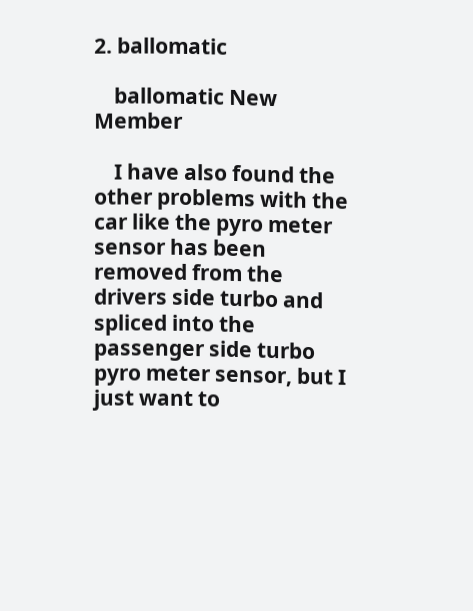2. ballomatic

    ballomatic New Member

    I have also found the other problems with the car like the pyro meter sensor has been removed from the drivers side turbo and spliced into the passenger side turbo pyro meter sensor, but I just want to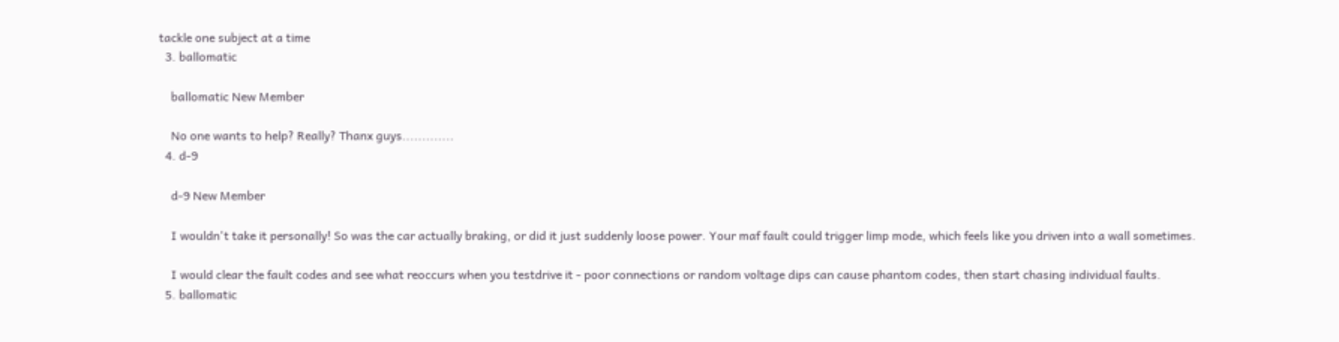tackle one subject at a time
  3. ballomatic

    ballomatic New Member

    No one wants to help? Really? Thanx guys.............
  4. d-9

    d-9 New Member

    I wouldn't take it personally! So was the car actually braking, or did it just suddenly loose power. Your maf fault could trigger limp mode, which feels like you driven into a wall sometimes.

    I would clear the fault codes and see what reoccurs when you testdrive it - poor connections or random voltage dips can cause phantom codes, then start chasing individual faults.
  5. ballomatic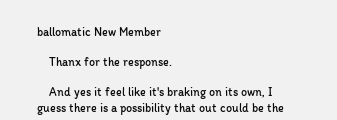ballomatic New Member

    Thanx for the response.

    And yes it feel like it's braking on its own, I guess there is a possibility that out could be the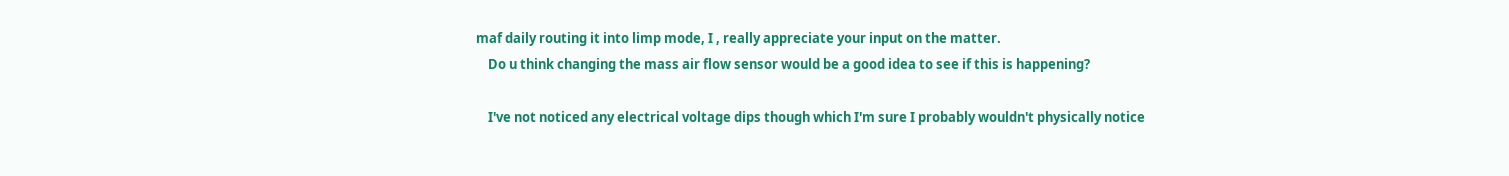maf daily routing it into limp mode, I , really appreciate your input on the matter.
    Do u think changing the mass air flow sensor would be a good idea to see if this is happening?

    I've not noticed any electrical voltage dips though which I'm sure I probably wouldn't physically notice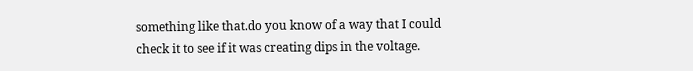something like that.do you know of a way that I could check it to see if it was creating dips in the voltage.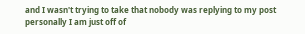and I wasn't trying to take that nobody was replying to my post personally I am just off of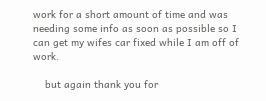work for a short amount of time and was needing some info as soon as possible so I can get my wifes car fixed while I am off of work.

    but again thank you for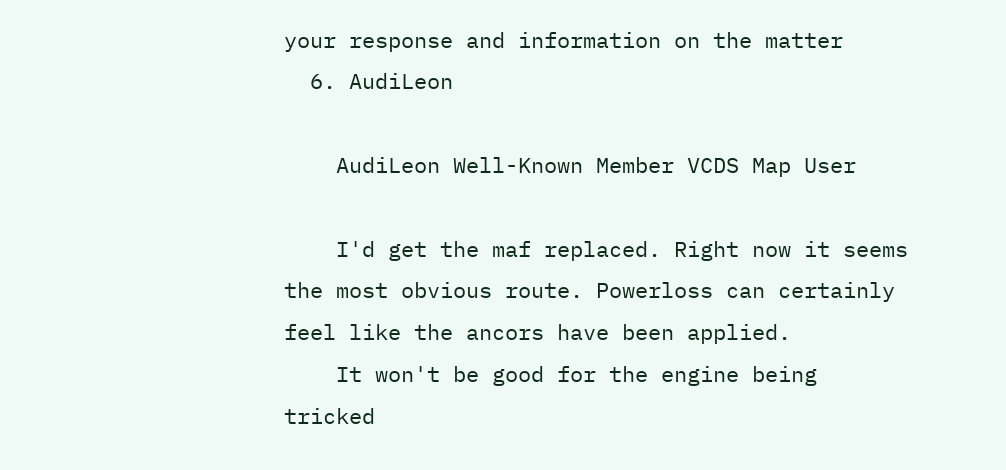your response and information on the matter
  6. AudiLeon

    AudiLeon Well-Known Member VCDS Map User

    I'd get the maf replaced. Right now it seems the most obvious route. Powerloss can certainly feel like the ancors have been applied.
    It won't be good for the engine being tricked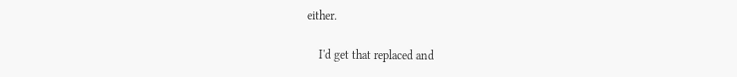either.

    I'd get that replaced and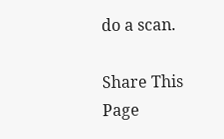do a scan.

Share This Page